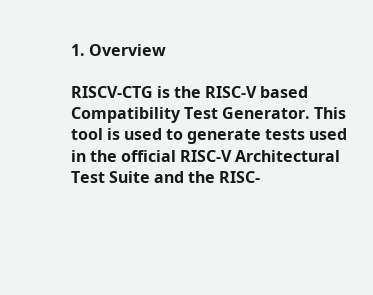1. Overview

RISCV-CTG is the RISC-V based Compatibility Test Generator. This tool is used to generate tests used in the official RISC-V Architectural Test Suite and the RISC-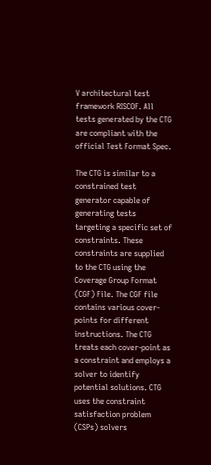V architectural test framework RISCOF. All tests generated by the CTG are compliant with the official Test Format Spec.

The CTG is similar to a constrained test generator capable of generating tests targeting a specific set of constraints. These constraints are supplied to the CTG using the Coverage Group Format (CGF) File. The CGF file contains various cover-points for different instructions. The CTG treats each cover-point as a constraint and employs a solver to identify potential solutions. CTG uses the constraint satisfaction problem (CSPs) solvers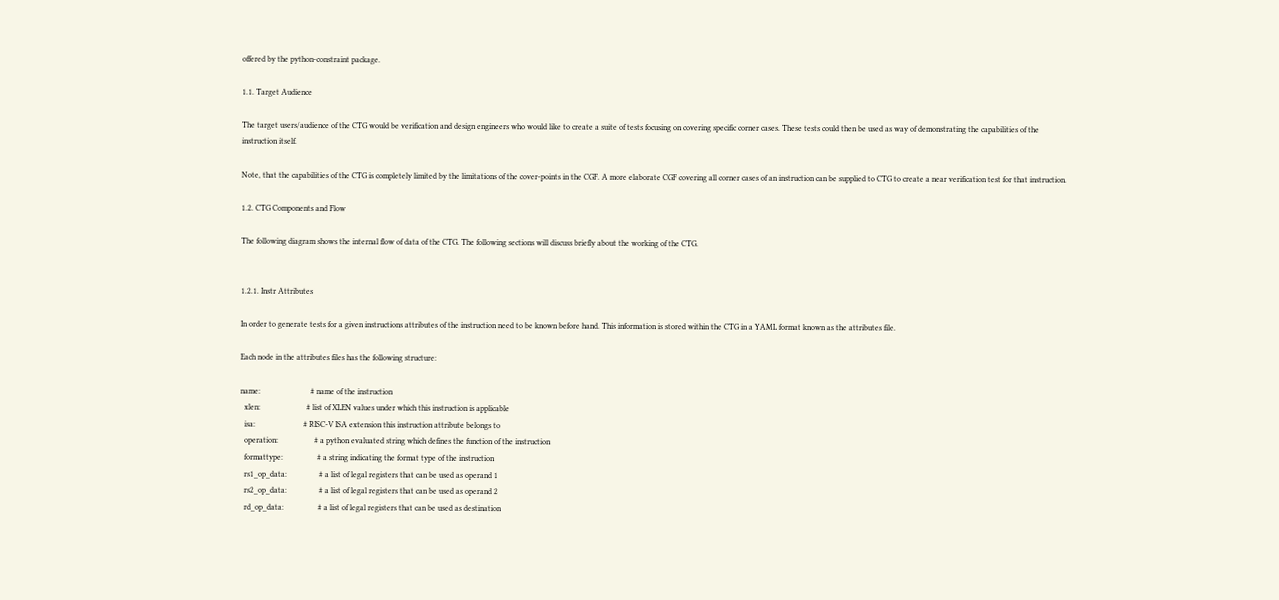offered by the python-constraint package.

1.1. Target Audience

The target users/audience of the CTG would be verification and design engineers who would like to create a suite of tests focusing on covering specific corner cases. These tests could then be used as way of demonstrating the capabilities of the instruction itself.

Note, that the capabilities of the CTG is completely limited by the limitations of the cover-points in the CGF. A more elaborate CGF covering all corner cases of an instruction can be supplied to CTG to create a near verification test for that instruction.

1.2. CTG Components and Flow

The following diagram shows the internal flow of data of the CTG. The following sections will discuss briefly about the working of the CTG.


1.2.1. Instr Attributes

In order to generate tests for a given instructions attributes of the instruction need to be known before hand. This information is stored within the CTG in a YAML format known as the attributes file.

Each node in the attributes files has the following structure:

name:                         # name of the instruction
  xlen:                       # list of XLEN values under which this instruction is applicable
  isa:                        # RISC-V ISA extension this instruction attribute belongs to
  operation:                  # a python evaluated string which defines the function of the instruction
  formattype:                 # a string indicating the format type of the instruction
  rs1_op_data:                # a list of legal registers that can be used as operand 1
  rs2_op_data:                # a list of legal registers that can be used as operand 2
  rd_op_data:                 # a list of legal registers that can be used as destination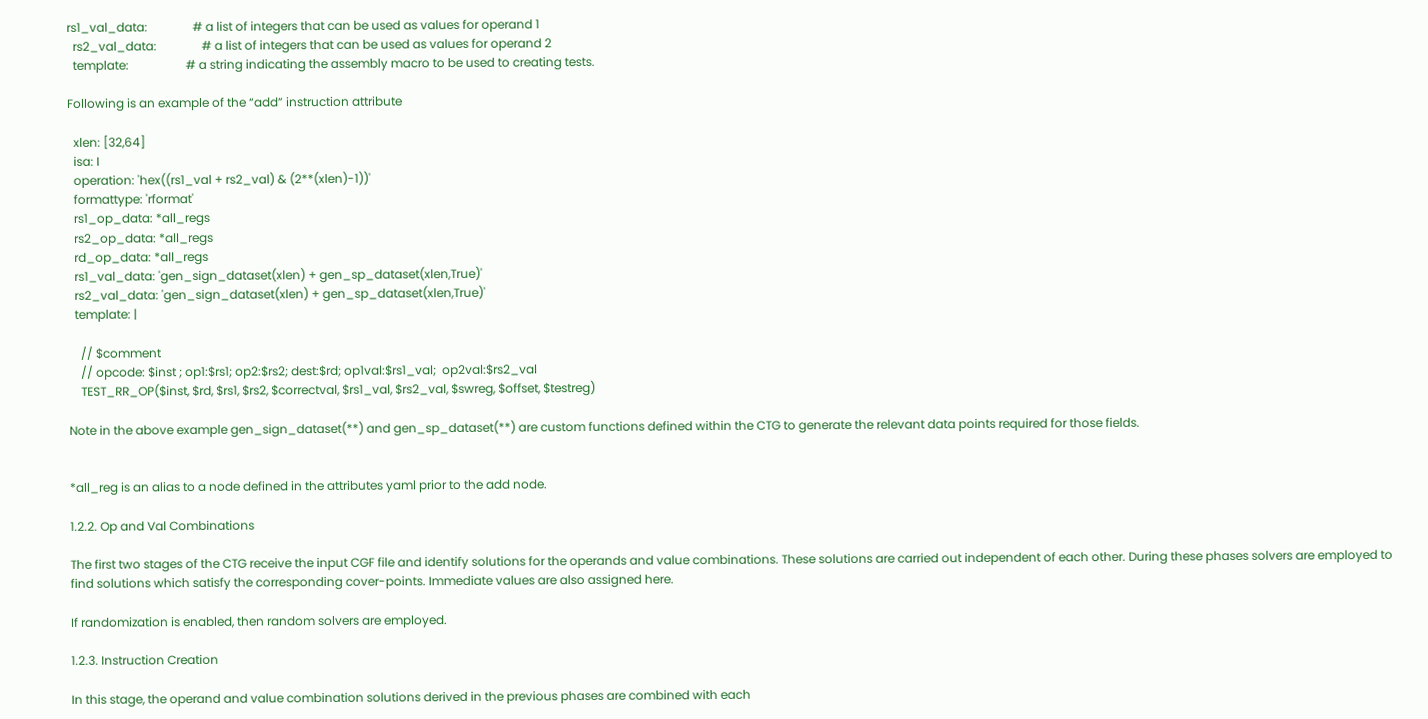rs1_val_data:               # a list of integers that can be used as values for operand 1
  rs2_val_data:               # a list of integers that can be used as values for operand 2
  template:                   # a string indicating the assembly macro to be used to creating tests.

Following is an example of the “add” instruction attribute

  xlen: [32,64]
  isa: I
  operation: 'hex((rs1_val + rs2_val) & (2**(xlen)-1))'
  formattype: 'rformat'
  rs1_op_data: *all_regs
  rs2_op_data: *all_regs
  rd_op_data: *all_regs
  rs1_val_data: 'gen_sign_dataset(xlen) + gen_sp_dataset(xlen,True)'
  rs2_val_data: 'gen_sign_dataset(xlen) + gen_sp_dataset(xlen,True)'
  template: |

    // $comment
    // opcode: $inst ; op1:$rs1; op2:$rs2; dest:$rd; op1val:$rs1_val;  op2val:$rs2_val
    TEST_RR_OP($inst, $rd, $rs1, $rs2, $correctval, $rs1_val, $rs2_val, $swreg, $offset, $testreg)

Note in the above example gen_sign_dataset(**) and gen_sp_dataset(**) are custom functions defined within the CTG to generate the relevant data points required for those fields.


*all_reg is an alias to a node defined in the attributes yaml prior to the add node.

1.2.2. Op and Val Combinations

The first two stages of the CTG receive the input CGF file and identify solutions for the operands and value combinations. These solutions are carried out independent of each other. During these phases solvers are employed to find solutions which satisfy the corresponding cover-points. Immediate values are also assigned here.

If randomization is enabled, then random solvers are employed.

1.2.3. Instruction Creation

In this stage, the operand and value combination solutions derived in the previous phases are combined with each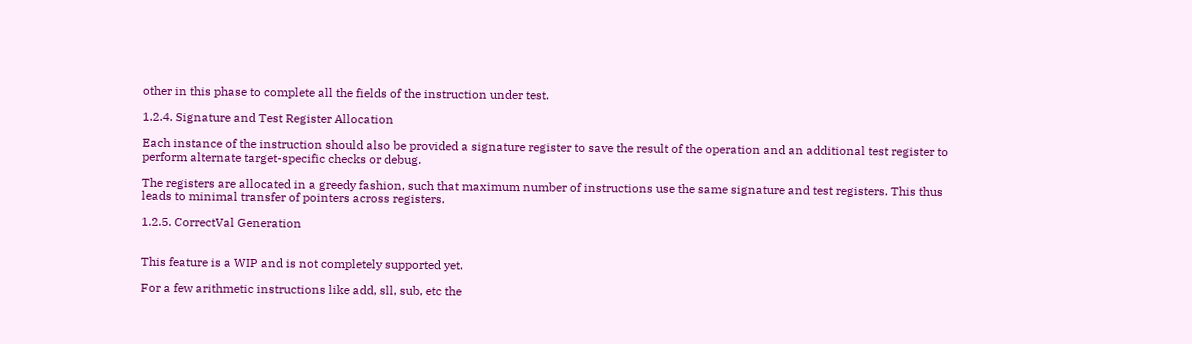other in this phase to complete all the fields of the instruction under test.

1.2.4. Signature and Test Register Allocation

Each instance of the instruction should also be provided a signature register to save the result of the operation and an additional test register to perform alternate target-specific checks or debug.

The registers are allocated in a greedy fashion, such that maximum number of instructions use the same signature and test registers. This thus leads to minimal transfer of pointers across registers.

1.2.5. CorrectVal Generation


This feature is a WIP and is not completely supported yet.

For a few arithmetic instructions like add, sll, sub, etc the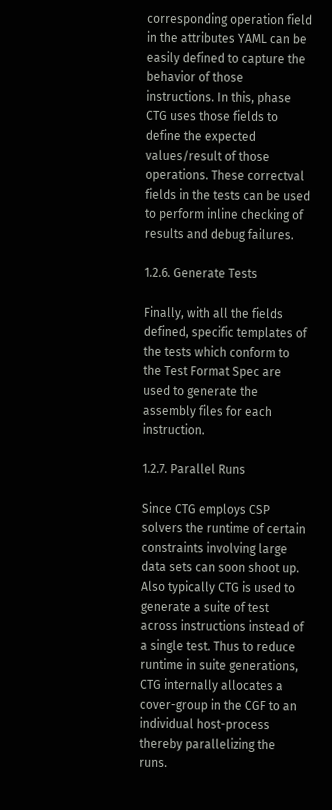corresponding operation field in the attributes YAML can be easily defined to capture the behavior of those instructions. In this, phase CTG uses those fields to define the expected values/result of those operations. These correctval fields in the tests can be used to perform inline checking of results and debug failures.

1.2.6. Generate Tests

Finally, with all the fields defined, specific templates of the tests which conform to the Test Format Spec are used to generate the assembly files for each instruction.

1.2.7. Parallel Runs

Since CTG employs CSP solvers the runtime of certain constraints involving large data sets can soon shoot up. Also typically CTG is used to generate a suite of test across instructions instead of a single test. Thus to reduce runtime in suite generations, CTG internally allocates a cover-group in the CGF to an individual host-process thereby parallelizing the runs.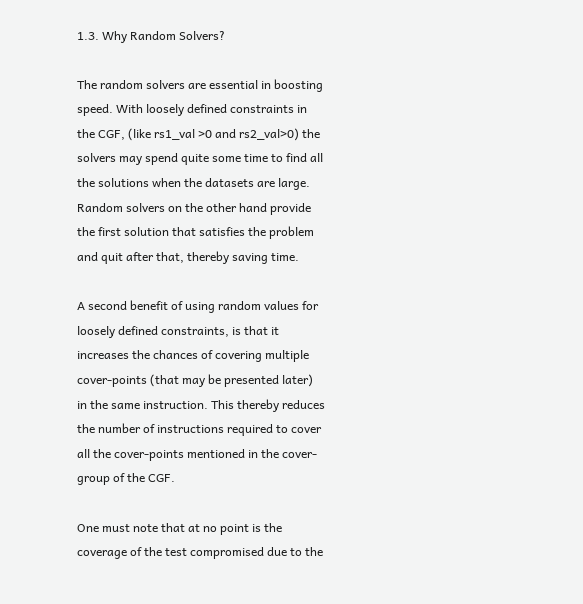1.3. Why Random Solvers?

The random solvers are essential in boosting speed. With loosely defined constraints in the CGF, (like rs1_val >0 and rs2_val>0) the solvers may spend quite some time to find all the solutions when the datasets are large. Random solvers on the other hand provide the first solution that satisfies the problem and quit after that, thereby saving time.

A second benefit of using random values for loosely defined constraints, is that it increases the chances of covering multiple cover-points (that may be presented later) in the same instruction. This thereby reduces the number of instructions required to cover all the cover-points mentioned in the cover-group of the CGF.

One must note that at no point is the coverage of the test compromised due to the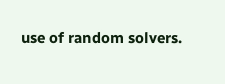use of random solvers.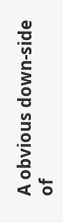A obvious down-side of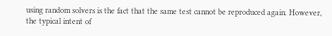using random solvers is the fact that the same test cannot be reproduced again. However, the typical intent of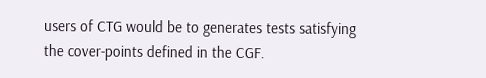users of CTG would be to generates tests satisfying the cover-points defined in the CGF.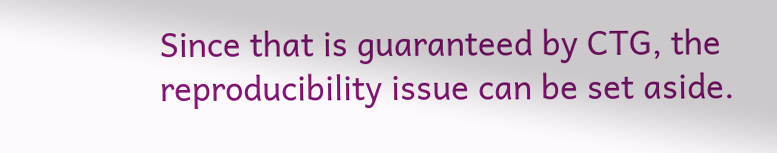Since that is guaranteed by CTG, the reproducibility issue can be set aside.